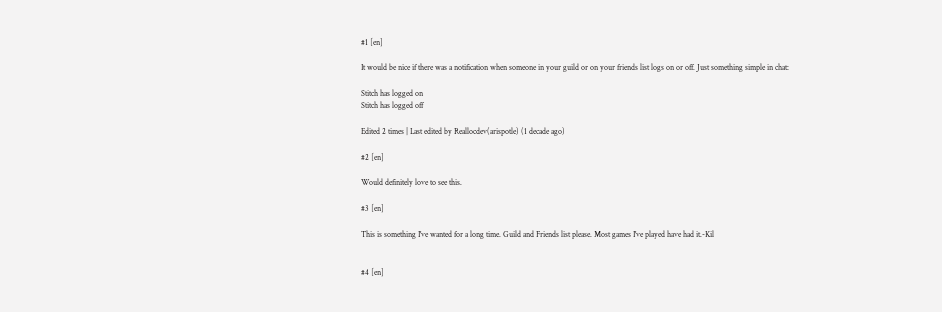#1 [en]

It would be nice if there was a notification when someone in your guild or on your friends list logs on or off. Just something simple in chat:

Stitch has logged on
Stitch has logged off

Edited 2 times | Last edited by Reallocdev(arispotle) (1 decade ago)

#2 [en]

Would definitely love to see this.

#3 [en]

This is something I've wanted for a long time. Guild and Friends list please. Most games I've played have had it.-Kil


#4 [en]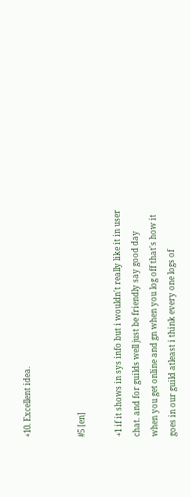+10. Excellent idea.


#5 [en]

+1 if it shows in sys info but i wouldn't really like it in user chat. and for guilds well just be friendly say good day when you get online and gn when you log off that's how it goes in our guild atleast i think every one logs of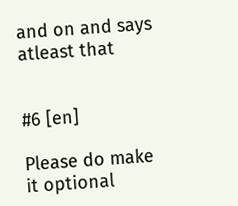and on and says atleast that


#6 [en]

Please do make it optional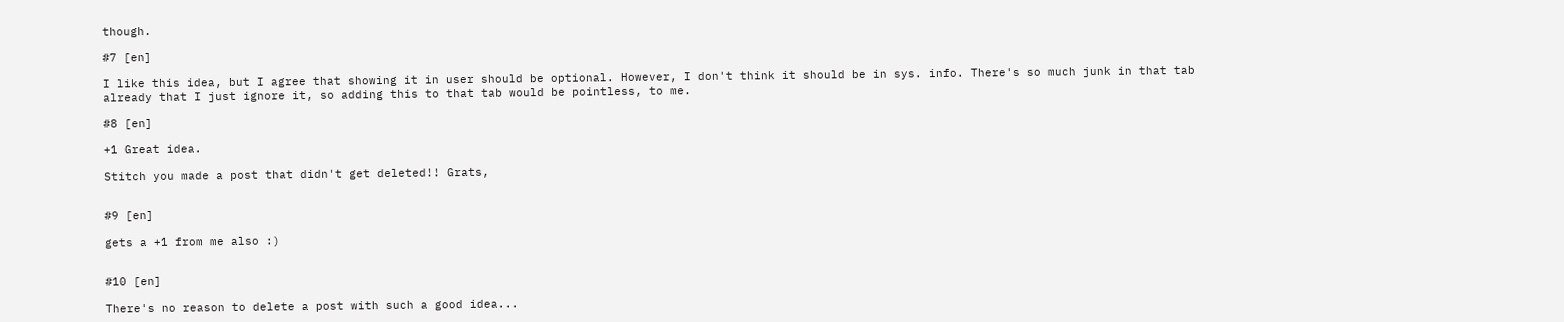though.

#7 [en]

I like this idea, but I agree that showing it in user should be optional. However, I don't think it should be in sys. info. There's so much junk in that tab already that I just ignore it, so adding this to that tab would be pointless, to me.

#8 [en]

+1 Great idea.

Stitch you made a post that didn't get deleted!! Grats,


#9 [en]

gets a +1 from me also :)


#10 [en]

There's no reason to delete a post with such a good idea...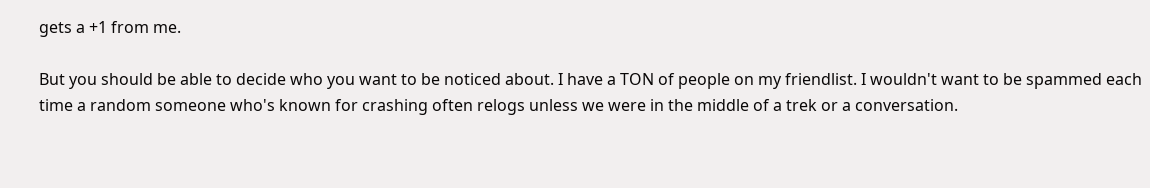gets a +1 from me.

But you should be able to decide who you want to be noticed about. I have a TON of people on my friendlist. I wouldn't want to be spammed each time a random someone who's known for crashing often relogs unless we were in the middle of a trek or a conversation.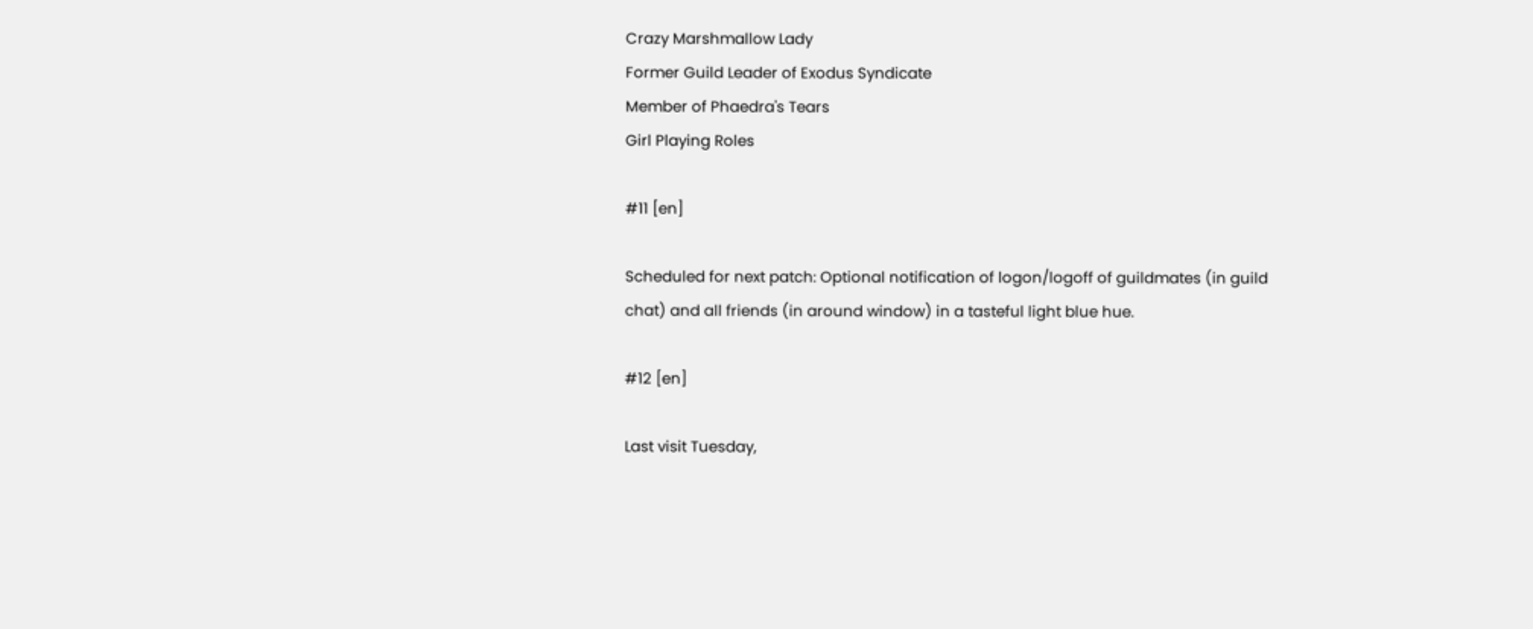Crazy Marshmallow Lady
Former Guild Leader of Exodus Syndicate
Member of Phaedra's Tears
Girl Playing Roles

#11 [en]

Scheduled for next patch: Optional notification of logon/logoff of guildmates (in guild chat) and all friends (in around window) in a tasteful light blue hue.

#12 [en]

Last visit Tuesday,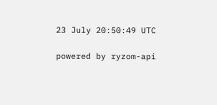23 July 20:50:49 UTC

powered by ryzom-api